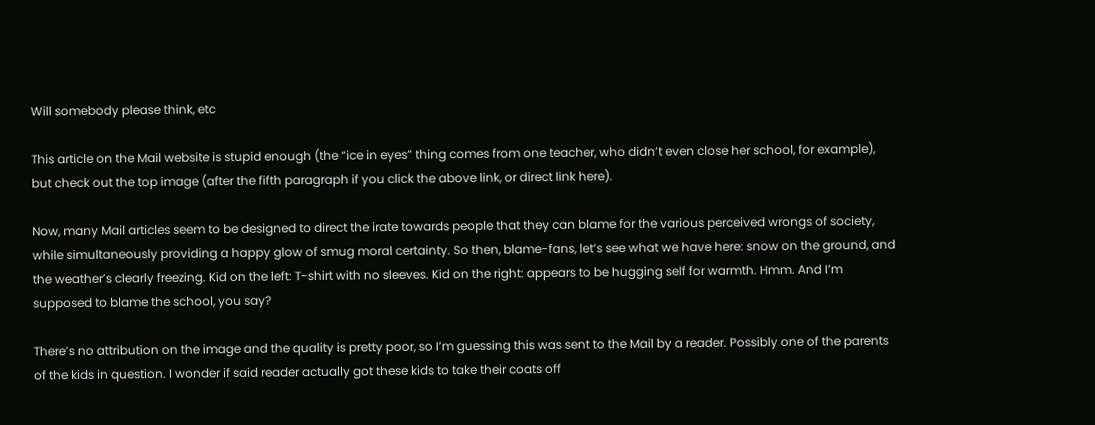Will somebody please think, etc

This article on the Mail website is stupid enough (the “ice in eyes” thing comes from one teacher, who didn’t even close her school, for example), but check out the top image (after the fifth paragraph if you click the above link, or direct link here).

Now, many Mail articles seem to be designed to direct the irate towards people that they can blame for the various perceived wrongs of society, while simultaneously providing a happy glow of smug moral certainty. So then, blame-fans, let’s see what we have here: snow on the ground, and the weather’s clearly freezing. Kid on the left: T-shirt with no sleeves. Kid on the right: appears to be hugging self for warmth. Hmm. And I’m supposed to blame the school, you say?

There’s no attribution on the image and the quality is pretty poor, so I’m guessing this was sent to the Mail by a reader. Possibly one of the parents of the kids in question. I wonder if said reader actually got these kids to take their coats off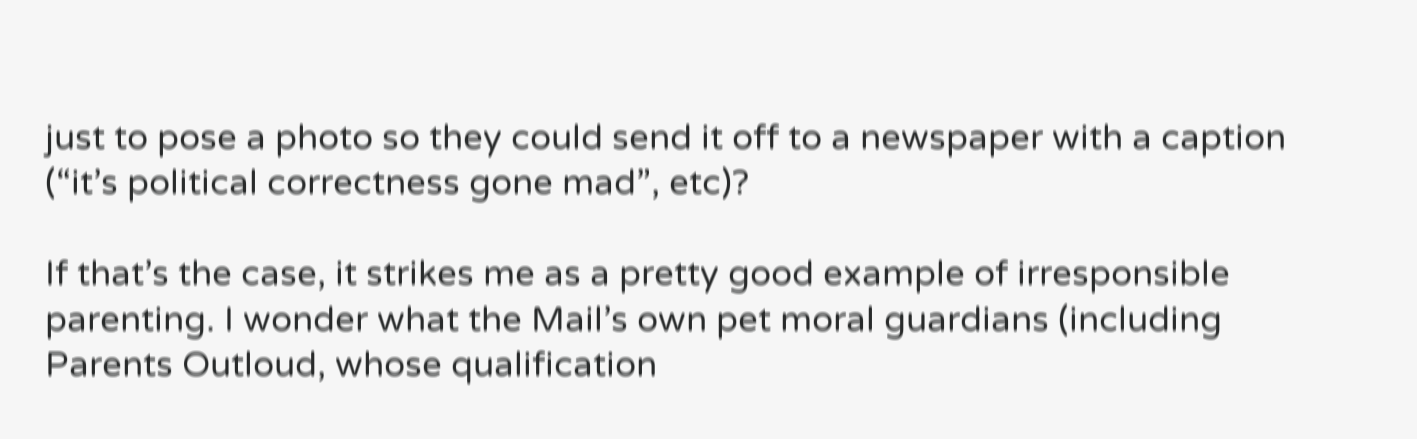just to pose a photo so they could send it off to a newspaper with a caption (“it’s political correctness gone mad”, etc)?

If that’s the case, it strikes me as a pretty good example of irresponsible parenting. I wonder what the Mail’s own pet moral guardians (including Parents Outloud, whose qualification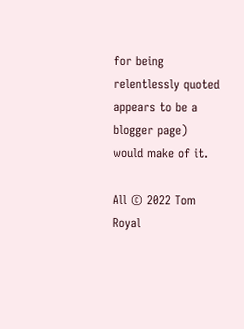for being relentlessly quoted appears to be a blogger page) would make of it.

All © 2022 Tom Royal